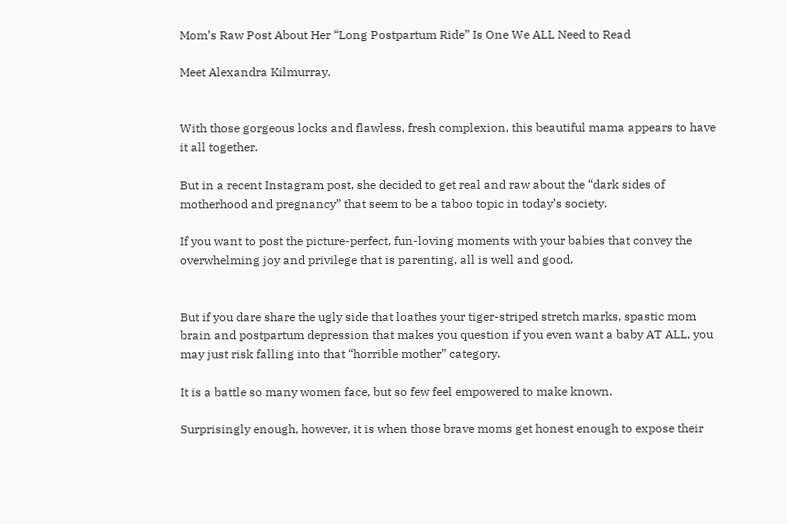Mom’s Raw Post About Her “Long Postpartum Ride” Is One We ALL Need to Read

Meet Alexandra Kilmurray.


With those gorgeous locks and flawless, fresh complexion, this beautiful mama appears to have it all together.

But in a recent Instagram post, she decided to get real and raw about the “dark sides of motherhood and pregnancy” that seem to be a taboo topic in today’s society.

If you want to post the picture-perfect, fun-loving moments with your babies that convey the overwhelming joy and privilege that is parenting, all is well and good.


But if you dare share the ugly side that loathes your tiger-striped stretch marks, spastic mom brain and postpartum depression that makes you question if you even want a baby AT ALL, you may just risk falling into that “horrible mother” category.

It is a battle so many women face, but so few feel empowered to make known.

Surprisingly enough, however, it is when those brave moms get honest enough to expose their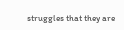struggles that they are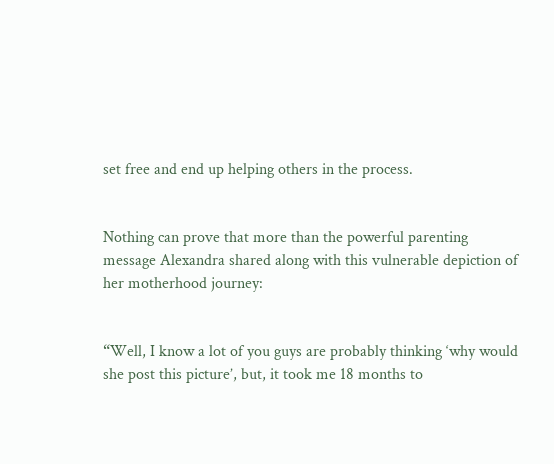set free and end up helping others in the process.


Nothing can prove that more than the powerful parenting message Alexandra shared along with this vulnerable depiction of her motherhood journey:


“Well, I know a lot of you guys are probably thinking ‘why would she post this picture’, but, it took me 18 months to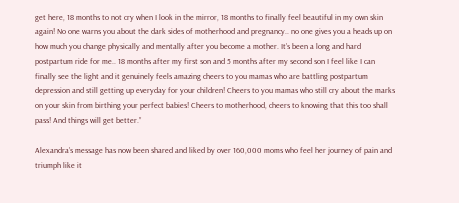get here, 18 months to not cry when I look in the mirror, 18 months to finally feel beautiful in my own skin again! No one warns you about the dark sides of motherhood and pregnancy.. no one gives you a heads up on how much you change physically and mentally after you become a mother. It’s been a long and hard postpartum ride for me.. 18 months after my first son and 5 months after my second son I feel like I can finally see the light and it genuinely feels amazing cheers to you mamas who are battling postpartum depression and still getting up everyday for your children! Cheers to you mamas who still cry about the marks on your skin from birthing your perfect babies! Cheers to motherhood, cheers to knowing that this too shall pass! And things will get better.”

Alexandra’s message has now been shared and liked by over 160,000 moms who feel her journey of pain and triumph like it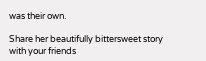was their own.

Share her beautifully bittersweet story with your friends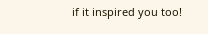if it inspired you too!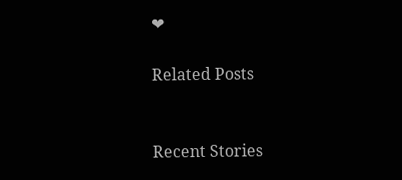❤

Related Posts


Recent Stories